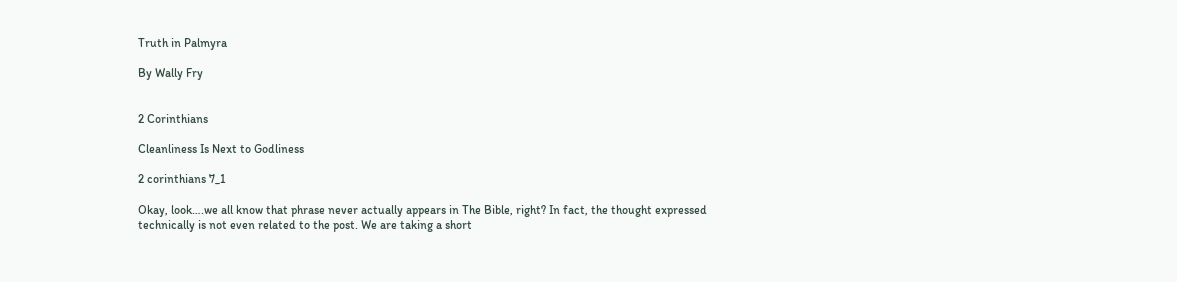Truth in Palmyra

By Wally Fry


2 Corinthians

Cleanliness Is Next to Godliness

2 corinthians 7_1

Okay, look….we all know that phrase never actually appears in The Bible, right? In fact, the thought expressed technically is not even related to the post. We are taking a short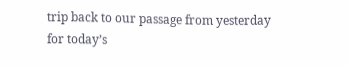trip back to our passage from yesterday for today’s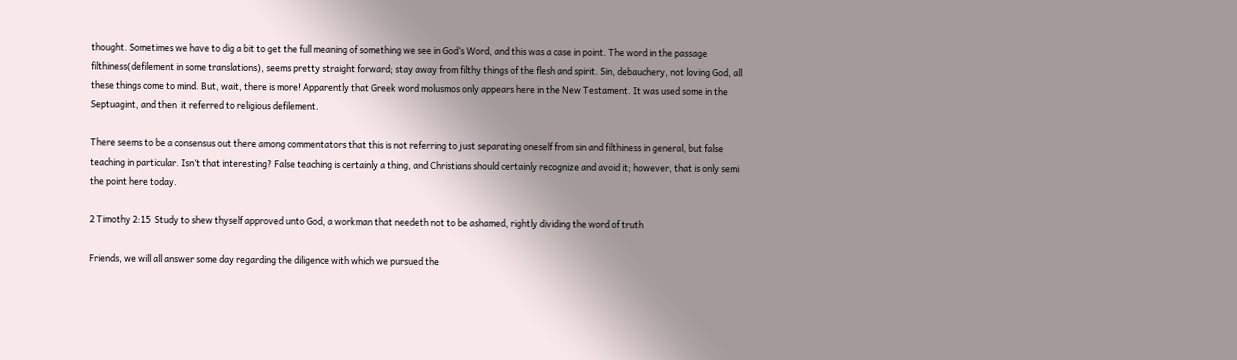thought. Sometimes we have to dig a bit to get the full meaning of something we see in God’s Word, and this was a case in point. The word in the passage filthiness(defilement in some translations), seems pretty straight forward; stay away from filthy things of the flesh and spirit. Sin, debauchery, not loving God, all these things come to mind. But, wait, there is more! Apparently that Greek word molusmos only appears here in the New Testament. It was used some in the Septuagint, and then  it referred to religious defilement.

There seems to be a consensus out there among commentators that this is not referring to just separating oneself from sin and filthiness in general, but false teaching in particular. Isn’t that interesting? False teaching is certainly a thing, and Christians should certainly recognize and avoid it; however, that is only semi the point here today.

2 Timothy 2:15  Study to shew thyself approved unto God, a workman that needeth not to be ashamed, rightly dividing the word of truth

Friends, we will all answer some day regarding the diligence with which we pursued the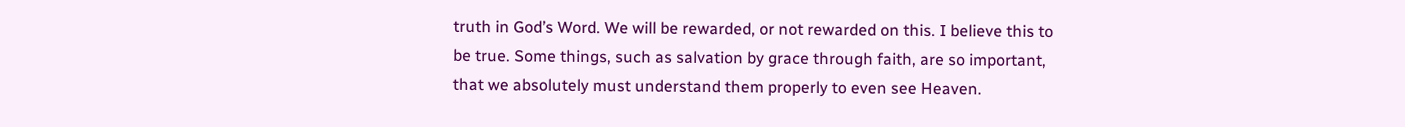truth in God’s Word. We will be rewarded, or not rewarded on this. I believe this to be true. Some things, such as salvation by grace through faith, are so important, that we absolutely must understand them properly to even see Heaven.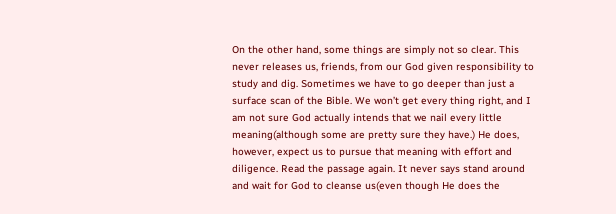On the other hand, some things are simply not so clear. This never releases us, friends, from our God given responsibility to study and dig. Sometimes we have to go deeper than just a surface scan of the Bible. We won’t get every thing right, and I am not sure God actually intends that we nail every little meaning(although some are pretty sure they have.) He does, however, expect us to pursue that meaning with effort and diligence. Read the passage again. It never says stand around and wait for God to cleanse us(even though He does the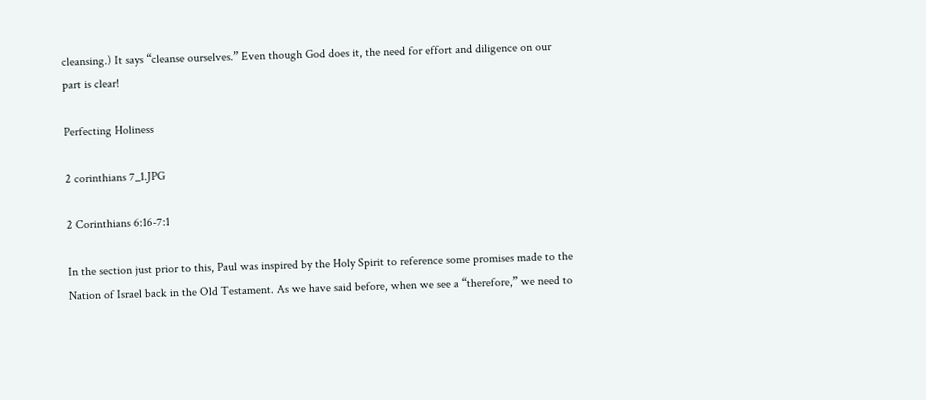cleansing.) It says “cleanse ourselves.” Even though God does it, the need for effort and diligence on our part is clear!

Perfecting Holiness

2 corinthians 7_1.JPG

2 Corinthians 6:16-7:1

In the section just prior to this, Paul was inspired by the Holy Spirit to reference some promises made to the Nation of Israel back in the Old Testament. As we have said before, when we see a “therefore,” we need to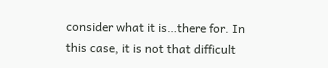consider what it is…there for. In this case, it is not that difficult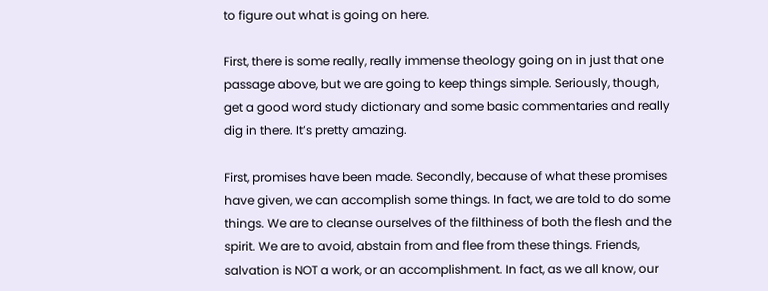to figure out what is going on here.

First, there is some really, really immense theology going on in just that one passage above, but we are going to keep things simple. Seriously, though, get a good word study dictionary and some basic commentaries and really dig in there. It’s pretty amazing.

First, promises have been made. Secondly, because of what these promises have given, we can accomplish some things. In fact, we are told to do some things. We are to cleanse ourselves of the filthiness of both the flesh and the spirit. We are to avoid, abstain from and flee from these things. Friends, salvation is NOT a work, or an accomplishment. In fact, as we all know, our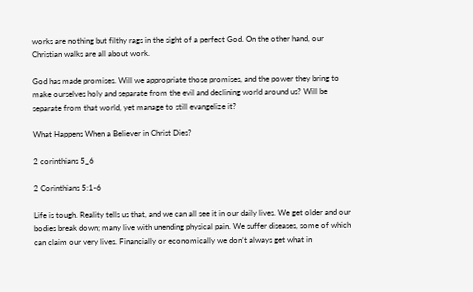works are nothing but filthy rags in the sight of a perfect God. On the other hand, our Christian walks are all about work.

God has made promises. Will we appropriate those promises, and the power they bring to make ourselves holy and separate from the evil and declining world around us? Will be separate from that world, yet manage to still evangelize it?

What Happens When a Believer in Christ Dies?

2 corinthians 5_6

2 Corinthians 5:1-6

Life is tough. Reality tells us that, and we can all see it in our daily lives. We get older and our bodies break down; many live with unending physical pain. We suffer diseases, some of which can claim our very lives. Financially or economically we don’t always get what in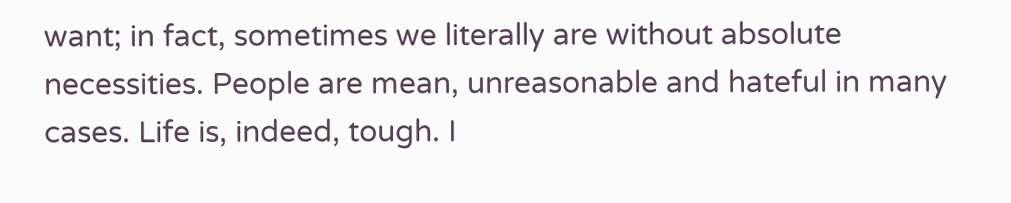want; in fact, sometimes we literally are without absolute necessities. People are mean, unreasonable and hateful in many cases. Life is, indeed, tough. I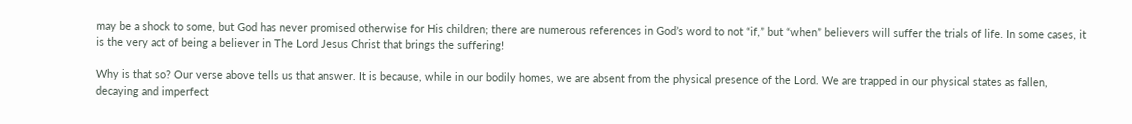may be a shock to some, but God has never promised otherwise for His children; there are numerous references in God’s word to not “if,” but “when” believers will suffer the trials of life. In some cases, it is the very act of being a believer in The Lord Jesus Christ that brings the suffering!

Why is that so? Our verse above tells us that answer. It is because, while in our bodily homes, we are absent from the physical presence of the Lord. We are trapped in our physical states as fallen, decaying and imperfect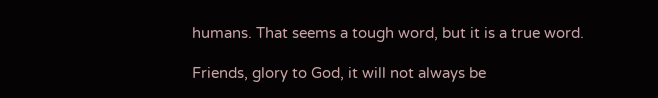humans. That seems a tough word, but it is a true word.

Friends, glory to God, it will not always be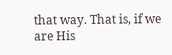that way. That is, if we are His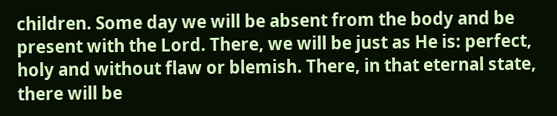children. Some day we will be absent from the body and be present with the Lord. There, we will be just as He is: perfect, holy and without flaw or blemish. There, in that eternal state, there will be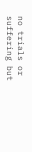no trials or suffering but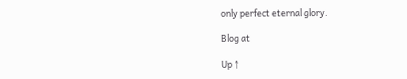only perfect eternal glory.

Blog at

Up ↑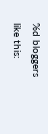%d bloggers like this: